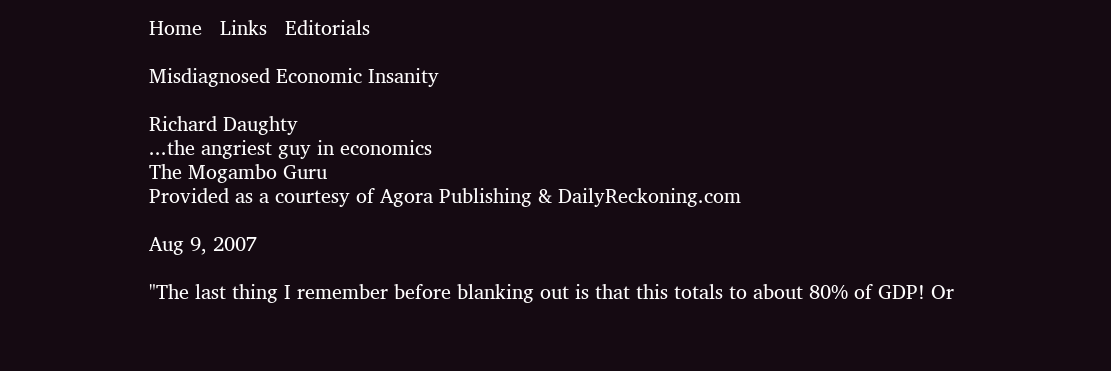Home   Links   Editorials

Misdiagnosed Economic Insanity

Richard Daughty
...the angriest guy in economics
The Mogambo Guru
Provided as a courtesy of Agora Publishing & DailyReckoning.com

Aug 9, 2007

"The last thing I remember before blanking out is that this totals to about 80% of GDP! Or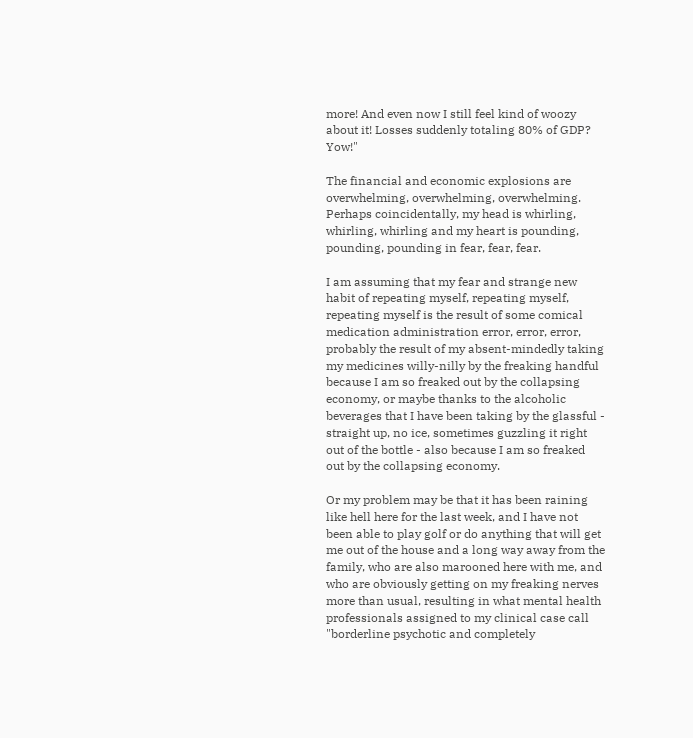more! And even now I still feel kind of woozy about it! Losses suddenly totaling 80% of GDP? Yow!"

The financial and economic explosions are overwhelming, overwhelming, overwhelming. Perhaps coincidentally, my head is whirling, whirling, whirling and my heart is pounding, pounding, pounding in fear, fear, fear.

I am assuming that my fear and strange new habit of repeating myself, repeating myself, repeating myself is the result of some comical medication administration error, error, error, probably the result of my absent-mindedly taking my medicines willy-nilly by the freaking handful because I am so freaked out by the collapsing economy, or maybe thanks to the alcoholic beverages that I have been taking by the glassful - straight up, no ice, sometimes guzzling it right out of the bottle - also because I am so freaked out by the collapsing economy.

Or my problem may be that it has been raining like hell here for the last week, and I have not been able to play golf or do anything that will get me out of the house and a long way away from the family, who are also marooned here with me, and who are obviously getting on my freaking nerves more than usual, resulting in what mental health professionals assigned to my clinical case call "borderline psychotic and completely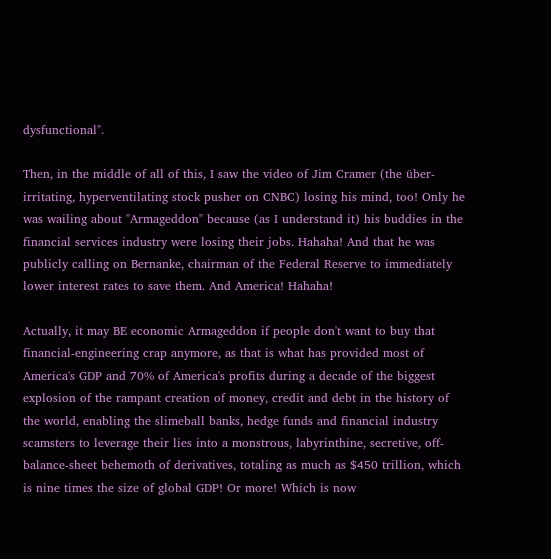dysfunctional".

Then, in the middle of all of this, I saw the video of Jim Cramer (the über-irritating, hyperventilating stock pusher on CNBC) losing his mind, too! Only he was wailing about "Armageddon" because (as I understand it) his buddies in the financial services industry were losing their jobs. Hahaha! And that he was publicly calling on Bernanke, chairman of the Federal Reserve to immediately lower interest rates to save them. And America! Hahaha!

Actually, it may BE economic Armageddon if people don't want to buy that financial-engineering crap anymore, as that is what has provided most of America's GDP and 70% of America's profits during a decade of the biggest explosion of the rampant creation of money, credit and debt in the history of the world, enabling the slimeball banks, hedge funds and financial industry scamsters to leverage their lies into a monstrous, labyrinthine, secretive, off-balance-sheet behemoth of derivatives, totaling as much as $450 trillion, which is nine times the size of global GDP! Or more! Which is now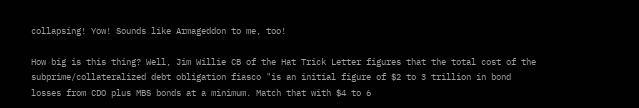collapsing! Yow! Sounds like Armageddon to me, too!

How big is this thing? Well, Jim Willie CB of the Hat Trick Letter figures that the total cost of the subprime/collateralized debt obligation fiasco "is an initial figure of $2 to 3 trillion in bond losses from CDO plus MBS bonds at a minimum. Match that with $4 to 6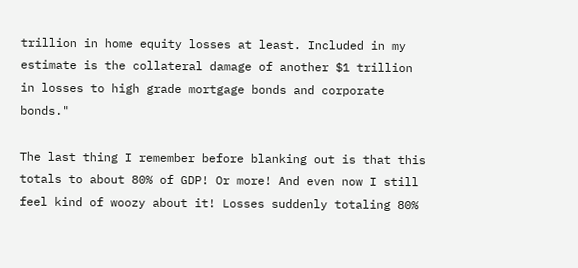trillion in home equity losses at least. Included in my estimate is the collateral damage of another $1 trillion in losses to high grade mortgage bonds and corporate bonds."

The last thing I remember before blanking out is that this totals to about 80% of GDP! Or more! And even now I still feel kind of woozy about it! Losses suddenly totaling 80%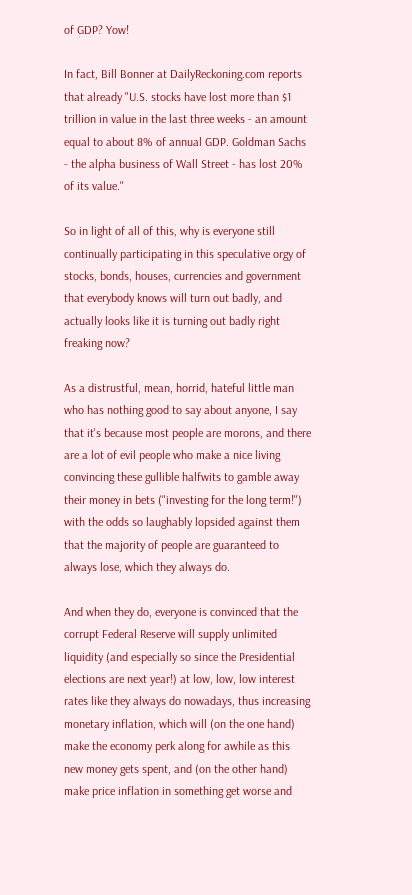of GDP? Yow!

In fact, Bill Bonner at DailyReckoning.com reports that already "U.S. stocks have lost more than $1 trillion in value in the last three weeks - an amount equal to about 8% of annual GDP. Goldman Sachs - the alpha business of Wall Street - has lost 20% of its value."

So in light of all of this, why is everyone still continually participating in this speculative orgy of stocks, bonds, houses, currencies and government that everybody knows will turn out badly, and actually looks like it is turning out badly right freaking now?

As a distrustful, mean, horrid, hateful little man who has nothing good to say about anyone, I say that it's because most people are morons, and there are a lot of evil people who make a nice living convincing these gullible halfwits to gamble away their money in bets ("investing for the long term!") with the odds so laughably lopsided against them that the majority of people are guaranteed to always lose, which they always do.

And when they do, everyone is convinced that the corrupt Federal Reserve will supply unlimited liquidity (and especially so since the Presidential elections are next year!) at low, low, low interest rates like they always do nowadays, thus increasing monetary inflation, which will (on the one hand) make the economy perk along for awhile as this new money gets spent, and (on the other hand) make price inflation in something get worse and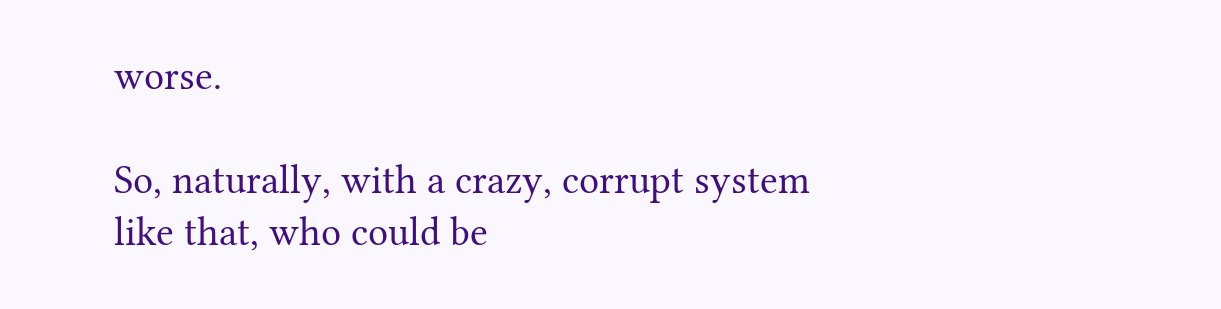worse.

So, naturally, with a crazy, corrupt system like that, who could be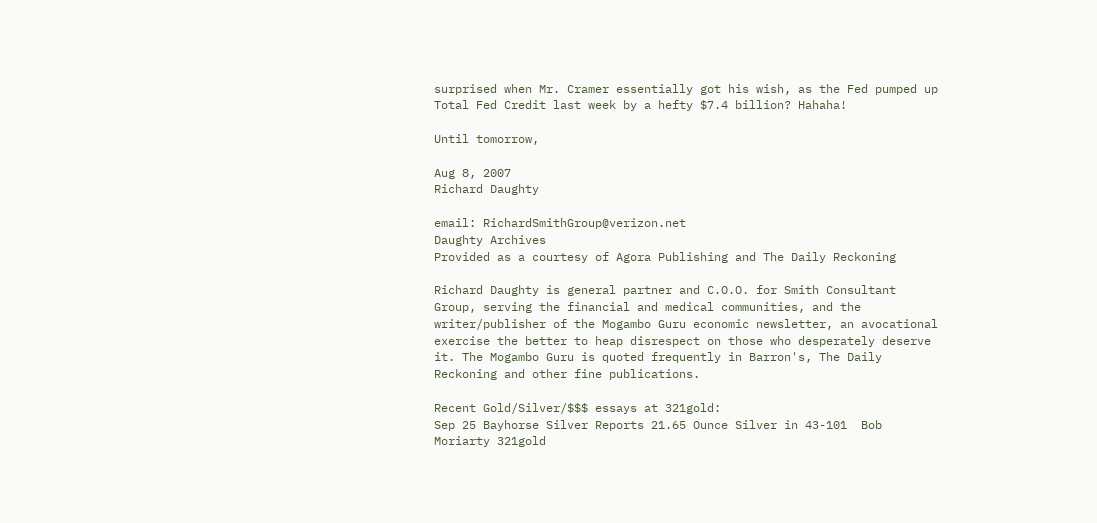surprised when Mr. Cramer essentially got his wish, as the Fed pumped up Total Fed Credit last week by a hefty $7.4 billion? Hahaha!

Until tomorrow,

Aug 8, 2007
Richard Daughty

email: RichardSmithGroup@verizon.net
Daughty Archives
Provided as a courtesy of Agora Publishing and The Daily Reckoning

Richard Daughty is general partner and C.O.O. for Smith Consultant Group, serving the financial and medical communities, and the writer/publisher of the Mogambo Guru economic newsletter, an avocational exercise the better to heap disrespect on those who desperately deserve it. The Mogambo Guru is quoted frequently in Barron's, The Daily Reckoning and other fine publications.

Recent Gold/Silver/$$$ essays at 321gold:
Sep 25 Bayhorse Silver Reports 21.65 Ounce Silver in 43-101  Bob Moriarty 321gold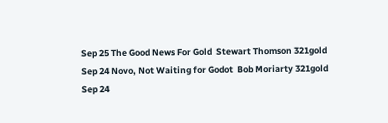Sep 25 The Good News For Gold  Stewart Thomson 321gold
Sep 24 Novo, Not Waiting for Godot  Bob Moriarty 321gold
Sep 24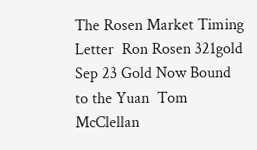The Rosen Market Timing Letter  Ron Rosen 321gold
Sep 23 Gold Now Bound to the Yuan  Tom McClellan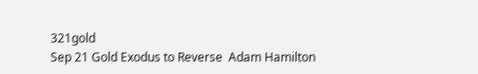321gold
Sep 21 Gold Exodus to Reverse  Adam Hamilton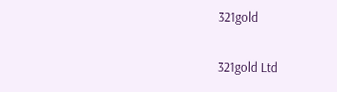321gold

321gold Ltd